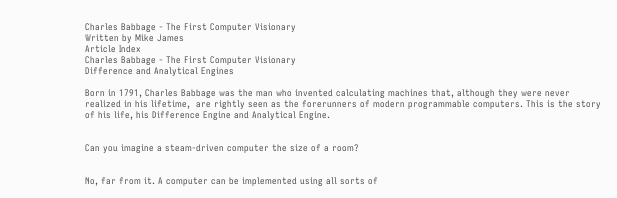Charles Babbage - The First Computer Visionary
Written by Mike James
Article Index
Charles Babbage - The First Computer Visionary
Difference and Analytical Engines

Born in 1791, Charles Babbage was the man who invented calculating machines that, although they were never realized in his lifetime,  are rightly seen as the forerunners of modern programmable computers. This is the story of his life, his Difference Engine and Analytical Engine.


Can you imagine a steam-driven computer the size of a room?


No, far from it. A computer can be implemented using all sorts of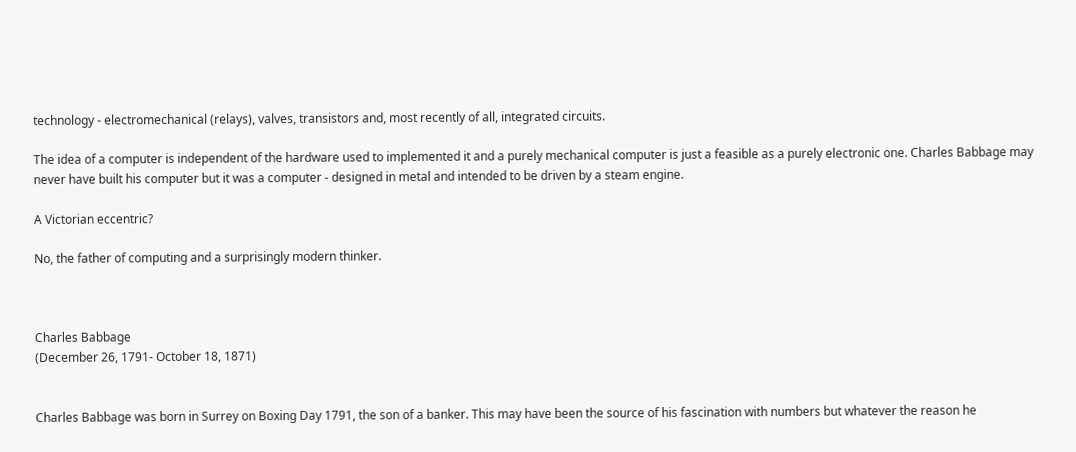technology - electromechanical (relays), valves, transistors and, most recently of all, integrated circuits.

The idea of a computer is independent of the hardware used to implemented it and a purely mechanical computer is just a feasible as a purely electronic one. Charles Babbage may never have built his computer but it was a computer - designed in metal and intended to be driven by a steam engine.

A Victorian eccentric?

No, the father of computing and a surprisingly modern thinker.



Charles Babbage
(December 26, 1791- October 18, 1871)


Charles Babbage was born in Surrey on Boxing Day 1791, the son of a banker. This may have been the source of his fascination with numbers but whatever the reason he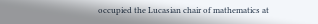occupied the Lucasian chair of mathematics at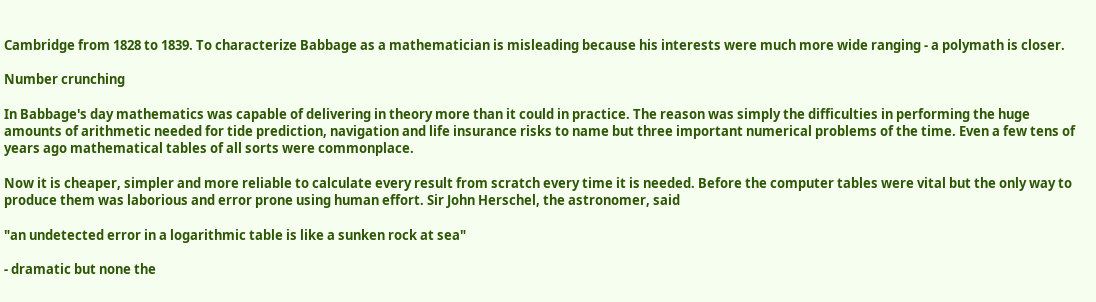Cambridge from 1828 to 1839. To characterize Babbage as a mathematician is misleading because his interests were much more wide ranging - a polymath is closer.

Number crunching

In Babbage's day mathematics was capable of delivering in theory more than it could in practice. The reason was simply the difficulties in performing the huge amounts of arithmetic needed for tide prediction, navigation and life insurance risks to name but three important numerical problems of the time. Even a few tens of years ago mathematical tables of all sorts were commonplace.

Now it is cheaper, simpler and more reliable to calculate every result from scratch every time it is needed. Before the computer tables were vital but the only way to produce them was laborious and error prone using human effort. Sir John Herschel, the astronomer, said

"an undetected error in a logarithmic table is like a sunken rock at sea"

- dramatic but none the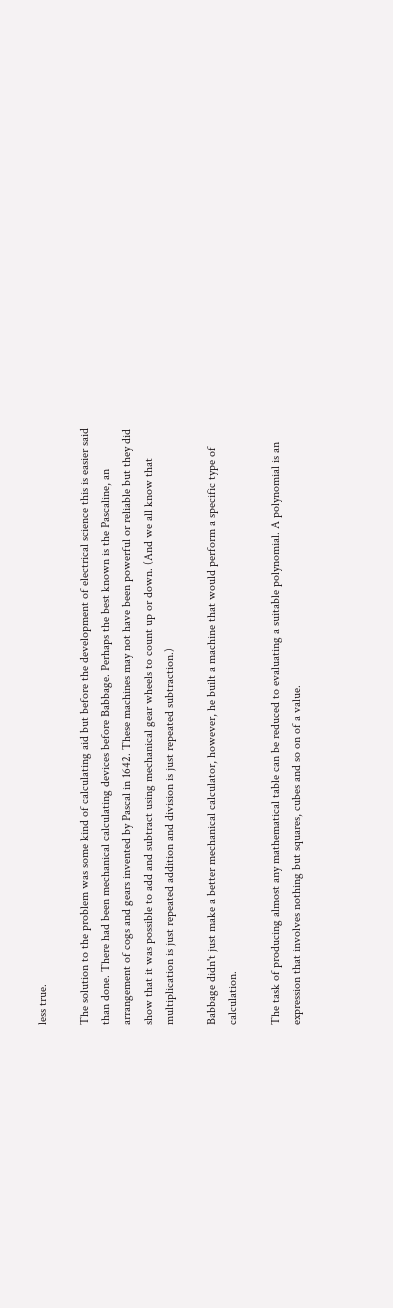less true.

The solution to the problem was some kind of calculating aid but before the development of electrical science this is easier said than done. There had been mechanical calculating devices before Babbage. Perhaps the best known is the Pascaline, an arrangement of cogs and gears invented by Pascal in 1642. These machines may not have been powerful or reliable but they did show that it was possible to add and subtract using mechanical gear wheels to count up or down. (And we all know that multiplication is just repeated addition and division is just repeated subtraction.)

Babbage didn't just make a better mechanical calculator, however, he built a machine that would perform a specific type of calculation.

The task of producing almost any mathematical table can be reduced to evaluating a suitable polynomial. A polynomial is an expression that involves nothing but squares, cubes and so on of a value.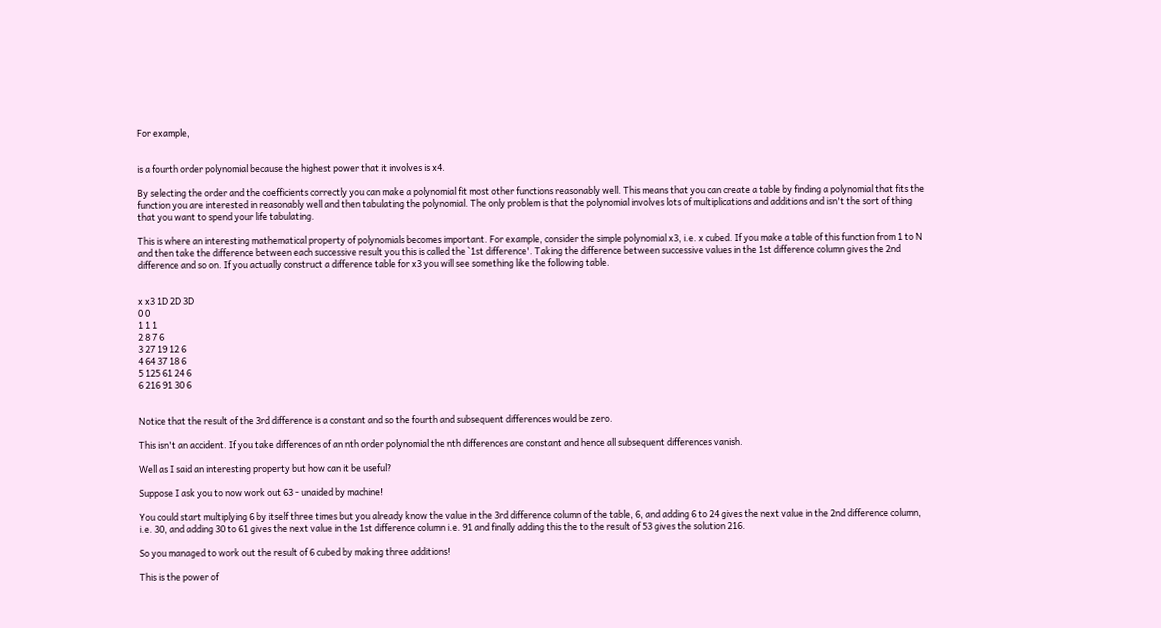For example,


is a fourth order polynomial because the highest power that it involves is x4.

By selecting the order and the coefficients correctly you can make a polynomial fit most other functions reasonably well. This means that you can create a table by finding a polynomial that fits the function you are interested in reasonably well and then tabulating the polynomial. The only problem is that the polynomial involves lots of multiplications and additions and isn't the sort of thing that you want to spend your life tabulating.

This is where an interesting mathematical property of polynomials becomes important. For example, consider the simple polynomial x3, i.e. x cubed. If you make a table of this function from 1 to N and then take the difference between each successive result you this is called the `1st difference'. Taking the difference between successive values in the 1st difference column gives the 2nd difference and so on. If you actually construct a difference table for x3 you will see something like the following table.


x x3 1D 2D 3D
0 0
1 1 1
2 8 7 6
3 27 19 12 6
4 64 37 18 6
5 125 61 24 6
6 216 91 30 6


Notice that the result of the 3rd difference is a constant and so the fourth and subsequent differences would be zero.

This isn't an accident. If you take differences of an nth order polynomial the nth differences are constant and hence all subsequent differences vanish.

Well as I said an interesting property but how can it be useful?

Suppose I ask you to now work out 63 - unaided by machine!

You could start multiplying 6 by itself three times but you already know the value in the 3rd difference column of the table, 6, and adding 6 to 24 gives the next value in the 2nd difference column, i.e. 30, and adding 30 to 61 gives the next value in the 1st difference column i.e. 91 and finally adding this the to the result of 53 gives the solution 216.

So you managed to work out the result of 6 cubed by making three additions!

This is the power of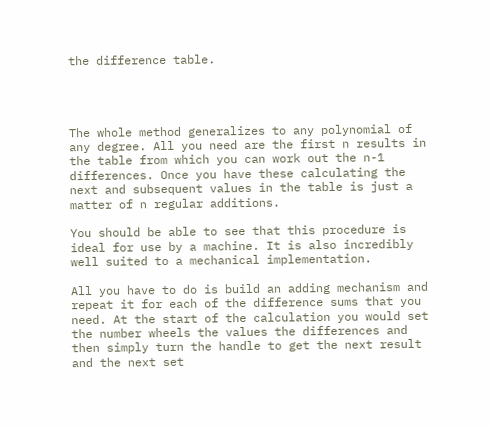the difference table.




The whole method generalizes to any polynomial of any degree. All you need are the first n results in the table from which you can work out the n-1 differences. Once you have these calculating the next and subsequent values in the table is just a matter of n regular additions.

You should be able to see that this procedure is ideal for use by a machine. It is also incredibly well suited to a mechanical implementation.

All you have to do is build an adding mechanism and repeat it for each of the difference sums that you need. At the start of the calculation you would set the number wheels the values the differences and then simply turn the handle to get the next result and the next set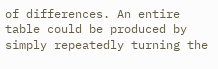of differences. An entire table could be produced by simply repeatedly turning the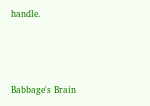handle.



Babbage's Brain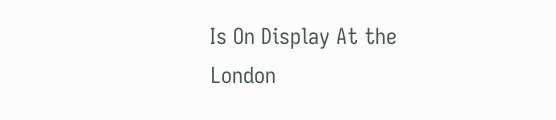Is On Display At the London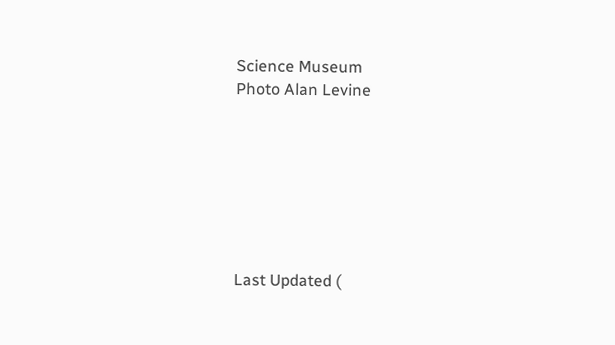Science Museum
Photo Alan Levine







Last Updated (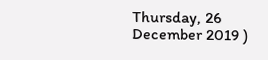Thursday, 26 December 2019 )